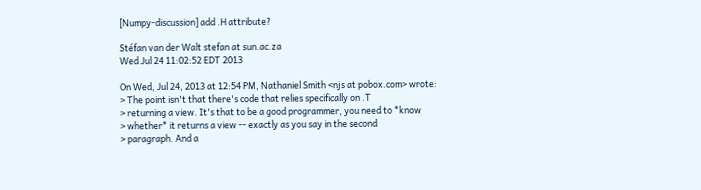[Numpy-discussion] add .H attribute?

Stéfan van der Walt stefan at sun.ac.za
Wed Jul 24 11:02:52 EDT 2013

On Wed, Jul 24, 2013 at 12:54 PM, Nathaniel Smith <njs at pobox.com> wrote:
> The point isn't that there's code that relies specifically on .T
> returning a view. It's that to be a good programmer, you need to *know
> whether* it returns a view -- exactly as you say in the second
> paragraph. And a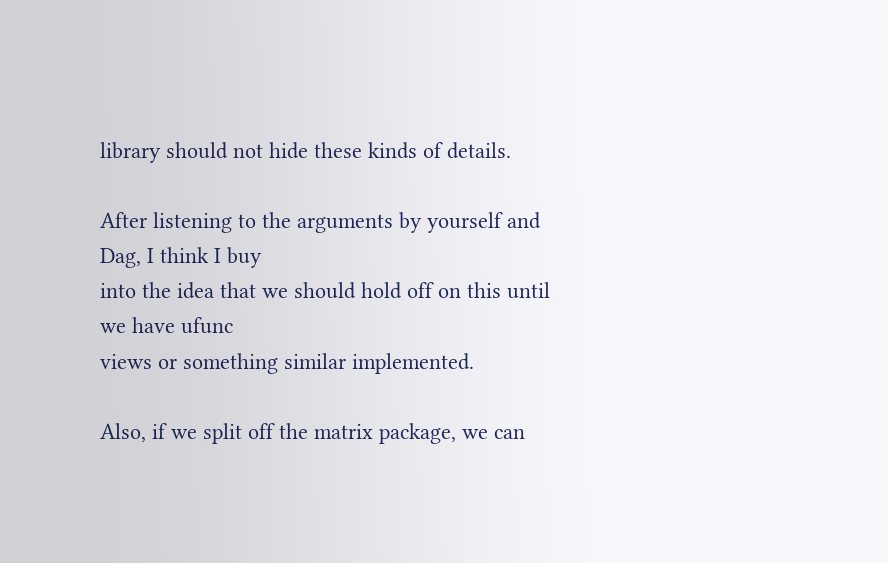library should not hide these kinds of details.

After listening to the arguments by yourself and Dag, I think I buy
into the idea that we should hold off on this until we have ufunc
views or something similar implemented.

Also, if we split off the matrix package, we can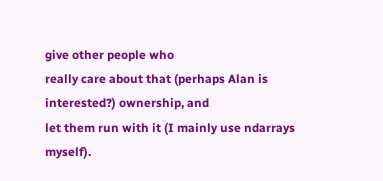give other people who
really care about that (perhaps Alan is interested?) ownership, and
let them run with it (I mainly use ndarrays myself).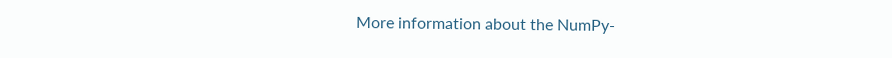More information about the NumPy-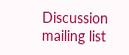Discussion mailing list